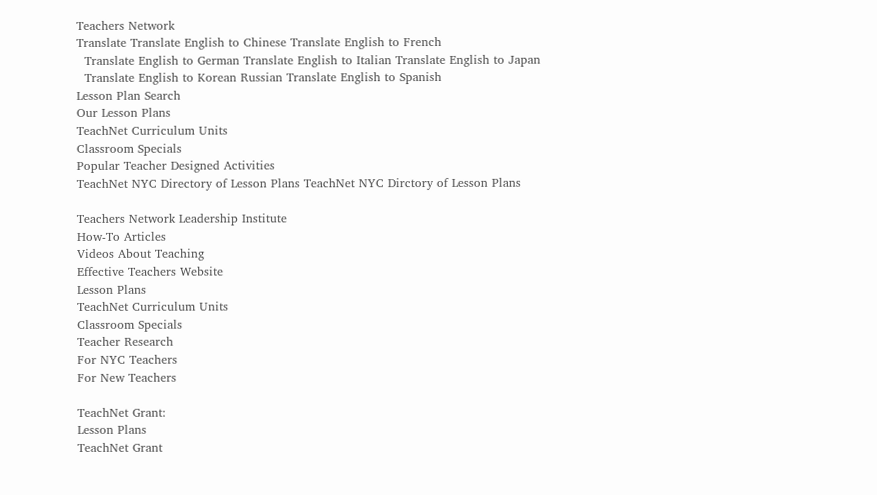Teachers Network
Translate Translate English to Chinese Translate English to French
  Translate English to German Translate English to Italian Translate English to Japan
  Translate English to Korean Russian Translate English to Spanish
Lesson Plan Search
Our Lesson Plans
TeachNet Curriculum Units
Classroom Specials
Popular Teacher Designed Activities
TeachNet NYC Directory of Lesson Plans TeachNet NYC Dirctory of Lesson Plans

Teachers Network Leadership Institute
How-To Articles
Videos About Teaching
Effective Teachers Website
Lesson Plans
TeachNet Curriculum Units
Classroom Specials
Teacher Research
For NYC Teachers
For New Teachers

TeachNet Grant:
Lesson Plans
TeachNet Grant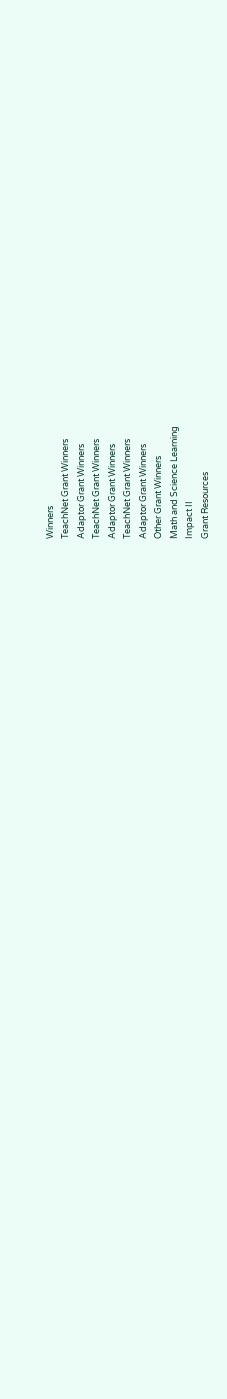Winners
TeachNet Grant Winners
Adaptor Grant Winners
TeachNet Grant Winners
Adaptor Grant Winners
TeachNet Grant Winners
Adaptor Grant Winners
Other Grant Winners
Math and Science Learning
Impact II
Grant Resources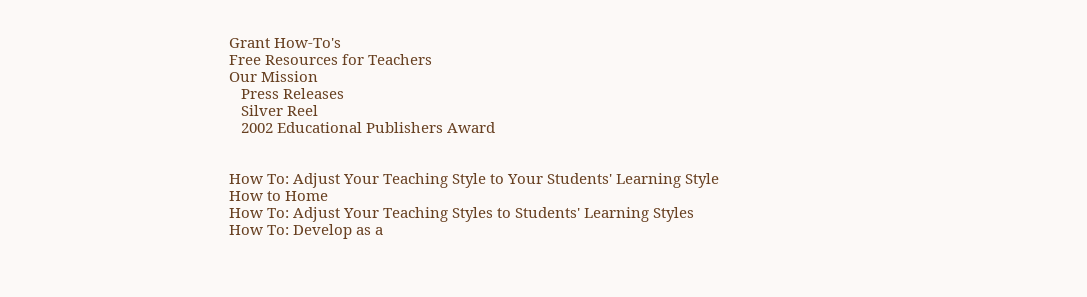Grant How-To's
Free Resources for Teachers
Our Mission
   Press Releases
   Silver Reel
   2002 Educational Publishers Award


How To: Adjust Your Teaching Style to Your Students' Learning Style
How to Home
How To: Adjust Your Teaching Styles to Students' Learning Styles
How To: Develop as a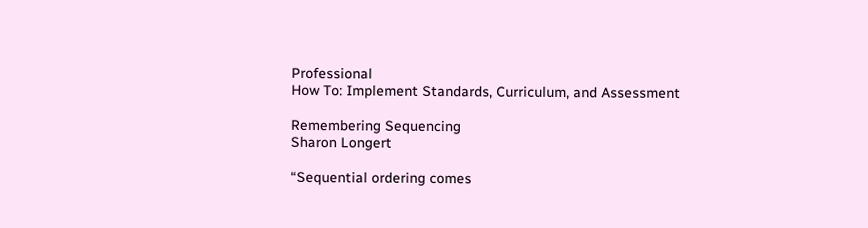Professional
How To: Implement Standards, Curriculum, and Assessment

Remembering Sequencing
Sharon Longert

“Sequential ordering comes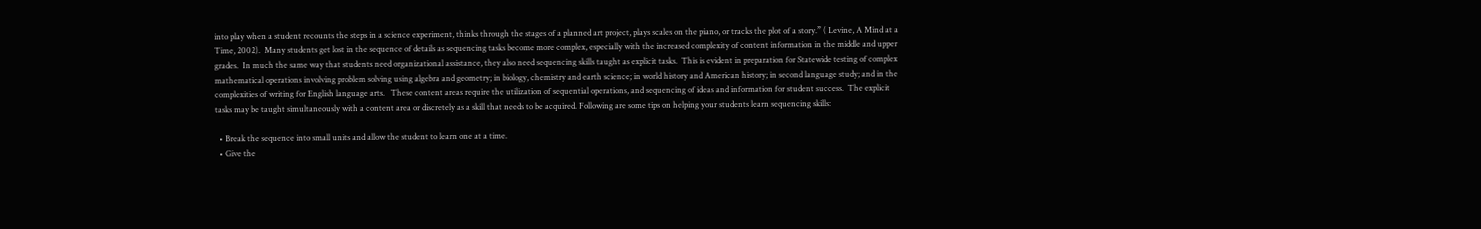into play when a student recounts the steps in a science experiment, thinks through the stages of a planned art project, plays scales on the piano, or tracks the plot of a story.” ( Levine, A Mind at a Time, 2002).  Many students get lost in the sequence of details as sequencing tasks become more complex, especially with the increased complexity of content information in the middle and upper grades.  In much the same way that students need organizational assistance, they also need sequencing skills taught as explicit tasks.  This is evident in preparation for Statewide testing of complex mathematical operations involving problem solving using algebra and geometry; in biology, chemistry and earth science; in world history and American history; in second language study; and in the complexities of writing for English language arts.   These content areas require the utilization of sequential operations, and sequencing of ideas and information for student success.  The explicit tasks may be taught simultaneously with a content area or discretely as a skill that needs to be acquired. Following are some tips on helping your students learn sequencing skills:

  • Break the sequence into small units and allow the student to learn one at a time.
  • Give the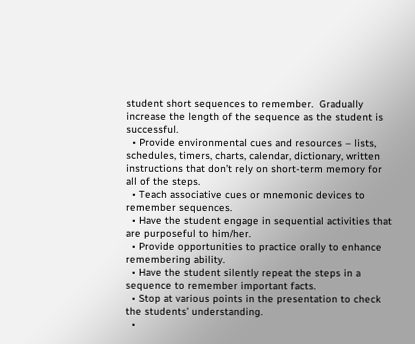student short sequences to remember.  Gradually increase the length of the sequence as the student is successful.
  • Provide environmental cues and resources – lists, schedules, timers, charts, calendar, dictionary, written instructions that don’t rely on short-term memory for all of the steps.
  • Teach associative cues or mnemonic devices to remember sequences.
  • Have the student engage in sequential activities that are purposeful to him/her.
  • Provide opportunities to practice orally to enhance remembering ability.
  • Have the student silently repeat the steps in a sequence to remember important facts.
  • Stop at various points in the presentation to check the students’ understanding.
  •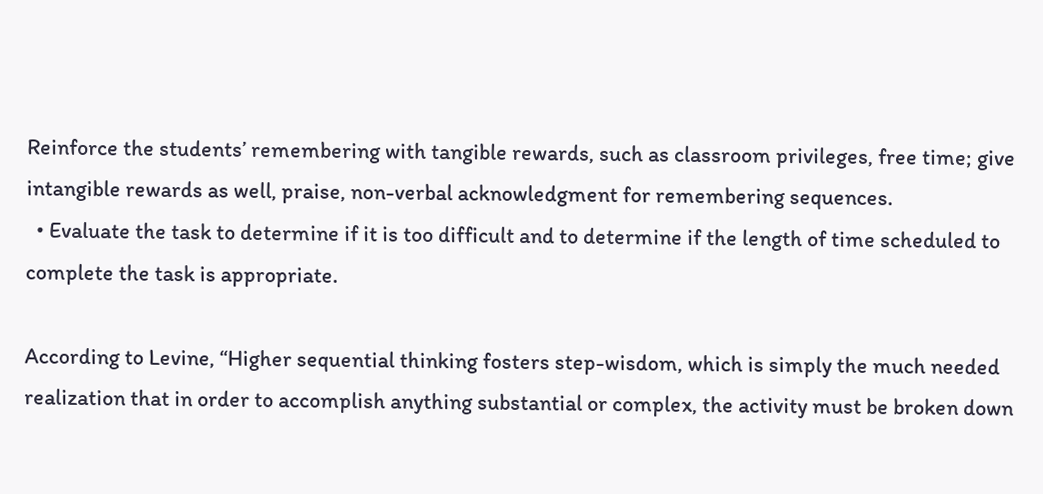Reinforce the students’ remembering with tangible rewards, such as classroom privileges, free time; give intangible rewards as well, praise, non-verbal acknowledgment for remembering sequences.
  • Evaluate the task to determine if it is too difficult and to determine if the length of time scheduled to complete the task is appropriate.

According to Levine, “Higher sequential thinking fosters step-wisdom, which is simply the much needed realization that in order to accomplish anything substantial or complex, the activity must be broken down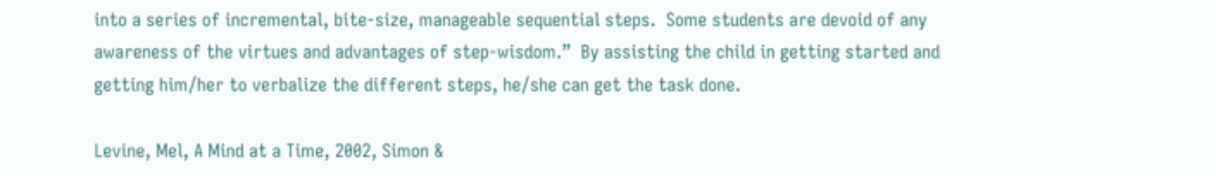into a series of incremental, bite-size, manageable sequential steps.  Some students are devoid of any awareness of the virtues and advantages of step-wisdom.”  By assisting the child in getting started and getting him/her to verbalize the different steps, he/she can get the task done.

Levine, Mel, A Mind at a Time, 2002, Simon &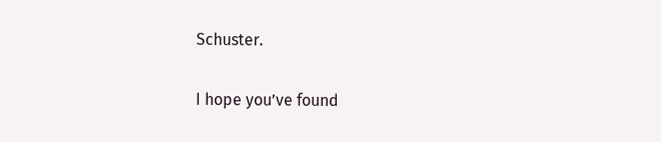Schuster.

I hope you’ve found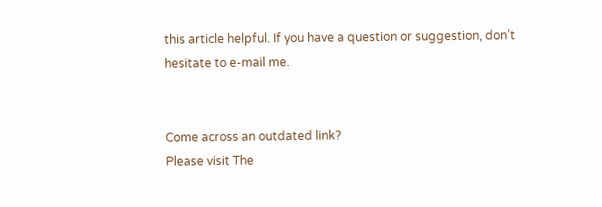this article helpful. If you have a question or suggestion, don’t hesitate to e-mail me.


Come across an outdated link?
Please visit The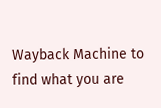Wayback Machine to find what you are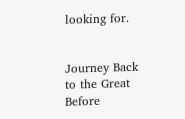looking for.


Journey Back to the Great Before